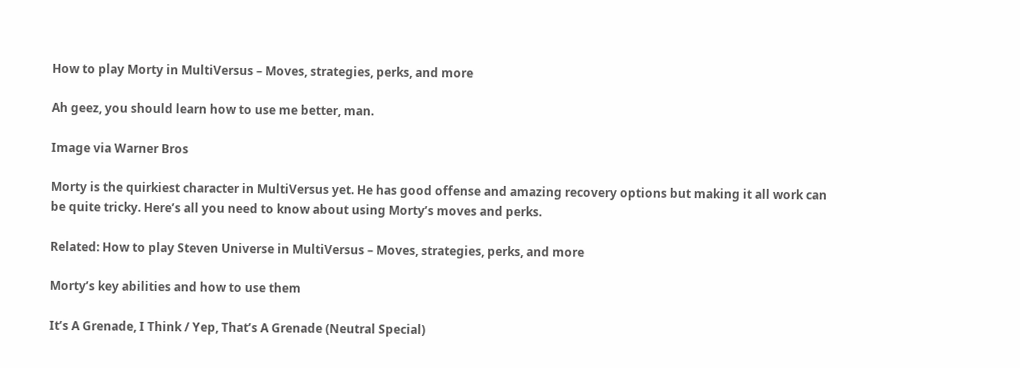How to play Morty in MultiVersus – Moves, strategies, perks, and more

Ah geez, you should learn how to use me better, man.

Image via Warner Bros

Morty is the quirkiest character in MultiVersus yet. He has good offense and amazing recovery options but making it all work can be quite tricky. Here’s all you need to know about using Morty’s moves and perks.

Related: How to play Steven Universe in MultiVersus – Moves, strategies, perks, and more

Morty’s key abilities and how to use them

It’s A Grenade, I Think / Yep, That’s A Grenade (Neutral Special)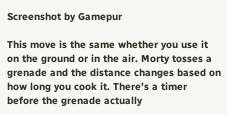Screenshot by Gamepur

This move is the same whether you use it on the ground or in the air. Morty tosses a grenade and the distance changes based on how long you cook it. There’s a timer before the grenade actually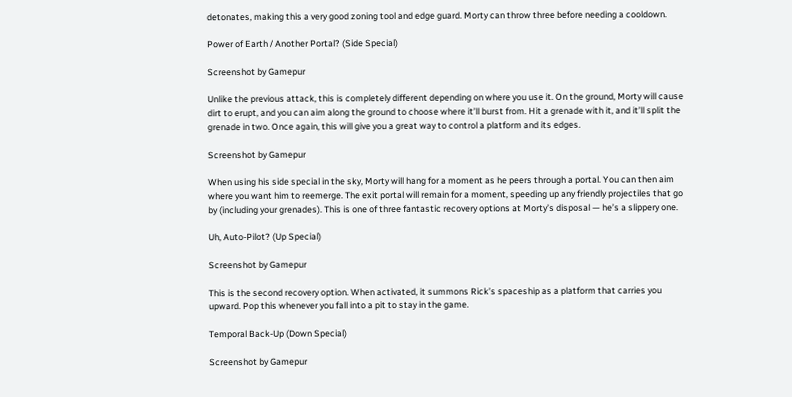detonates, making this a very good zoning tool and edge guard. Morty can throw three before needing a cooldown.

Power of Earth / Another Portal? (Side Special)

Screenshot by Gamepur

Unlike the previous attack, this is completely different depending on where you use it. On the ground, Morty will cause dirt to erupt, and you can aim along the ground to choose where it’ll burst from. Hit a grenade with it, and it’ll split the grenade in two. Once again, this will give you a great way to control a platform and its edges.

Screenshot by Gamepur

When using his side special in the sky, Morty will hang for a moment as he peers through a portal. You can then aim where you want him to reemerge. The exit portal will remain for a moment, speeding up any friendly projectiles that go by (including your grenades). This is one of three fantastic recovery options at Morty’s disposal — he’s a slippery one.

Uh, Auto-Pilot? (Up Special)

Screenshot by Gamepur

This is the second recovery option. When activated, it summons Rick’s spaceship as a platform that carries you upward. Pop this whenever you fall into a pit to stay in the game.

Temporal Back-Up (Down Special)

Screenshot by Gamepur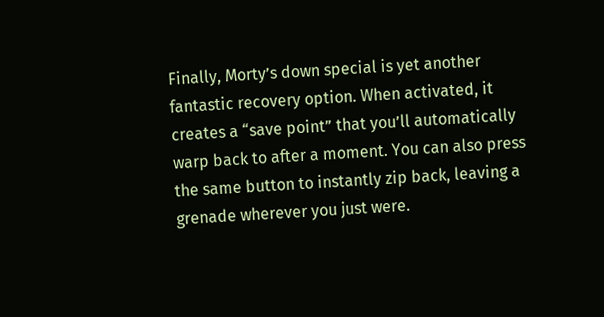Finally, Morty’s down special is yet another fantastic recovery option. When activated, it creates a “save point” that you’ll automatically warp back to after a moment. You can also press the same button to instantly zip back, leaving a grenade wherever you just were.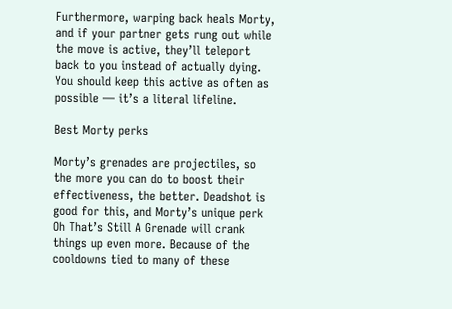Furthermore, warping back heals Morty, and if your partner gets rung out while the move is active, they’ll teleport back to you instead of actually dying. You should keep this active as often as possible — it’s a literal lifeline.

Best Morty perks

Morty’s grenades are projectiles, so the more you can do to boost their effectiveness, the better. Deadshot is good for this, and Morty’s unique perk Oh That’s Still A Grenade will crank things up even more. Because of the cooldowns tied to many of these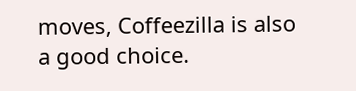moves, Coffeezilla is also a good choice.